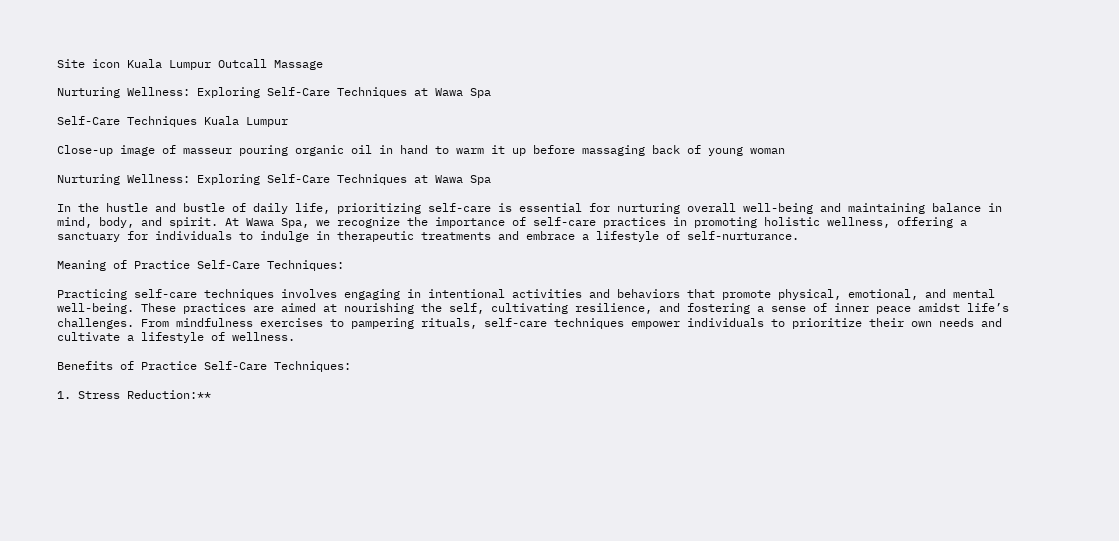Site icon Kuala Lumpur Outcall Massage

Nurturing Wellness: Exploring Self-Care Techniques at Wawa Spa

Self-Care Techniques Kuala Lumpur

Close-up image of masseur pouring organic oil in hand to warm it up before massaging back of young woman

Nurturing Wellness: Exploring Self-Care Techniques at Wawa Spa

In the hustle and bustle of daily life, prioritizing self-care is essential for nurturing overall well-being and maintaining balance in mind, body, and spirit. At Wawa Spa, we recognize the importance of self-care practices in promoting holistic wellness, offering a sanctuary for individuals to indulge in therapeutic treatments and embrace a lifestyle of self-nurturance.

Meaning of Practice Self-Care Techniques:

Practicing self-care techniques involves engaging in intentional activities and behaviors that promote physical, emotional, and mental well-being. These practices are aimed at nourishing the self, cultivating resilience, and fostering a sense of inner peace amidst life’s challenges. From mindfulness exercises to pampering rituals, self-care techniques empower individuals to prioritize their own needs and cultivate a lifestyle of wellness.

Benefits of Practice Self-Care Techniques:

1. Stress Reduction:**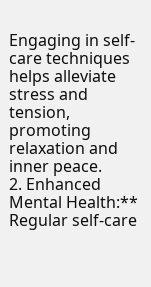Engaging in self-care techniques helps alleviate stress and tension, promoting relaxation and inner peace.
2. Enhanced Mental Health:** Regular self-care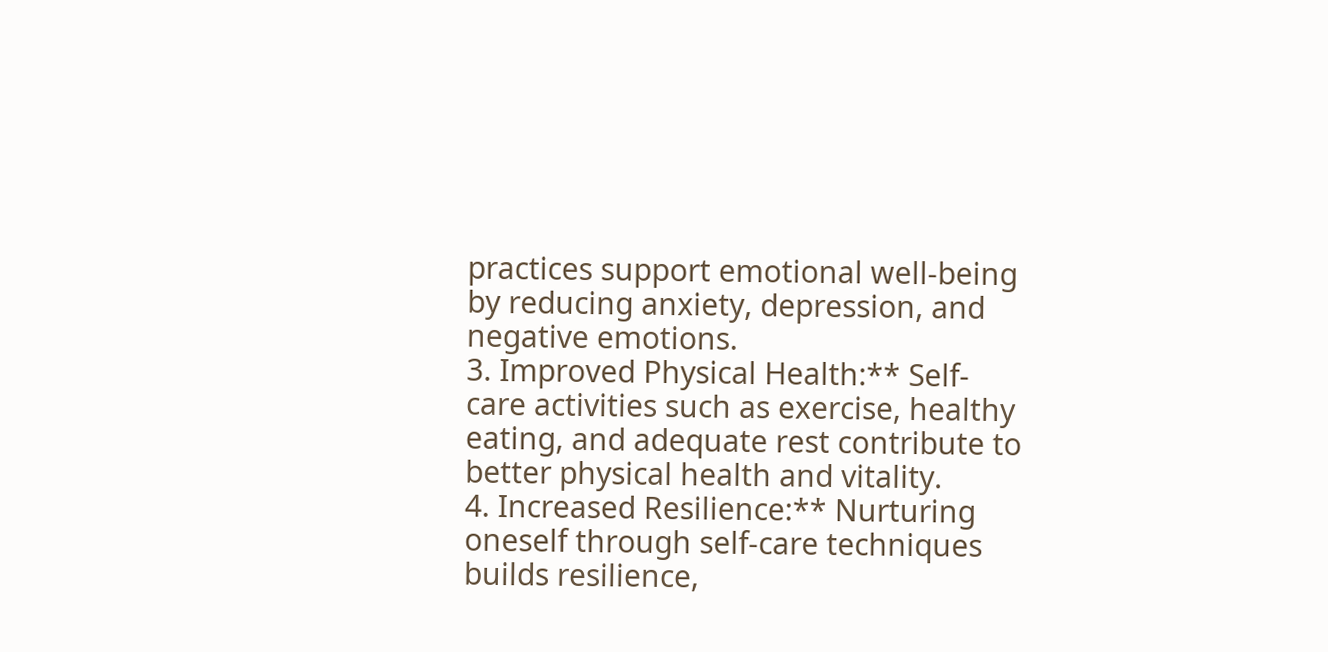practices support emotional well-being by reducing anxiety, depression, and negative emotions.
3. Improved Physical Health:** Self-care activities such as exercise, healthy eating, and adequate rest contribute to better physical health and vitality.
4. Increased Resilience:** Nurturing oneself through self-care techniques builds resilience,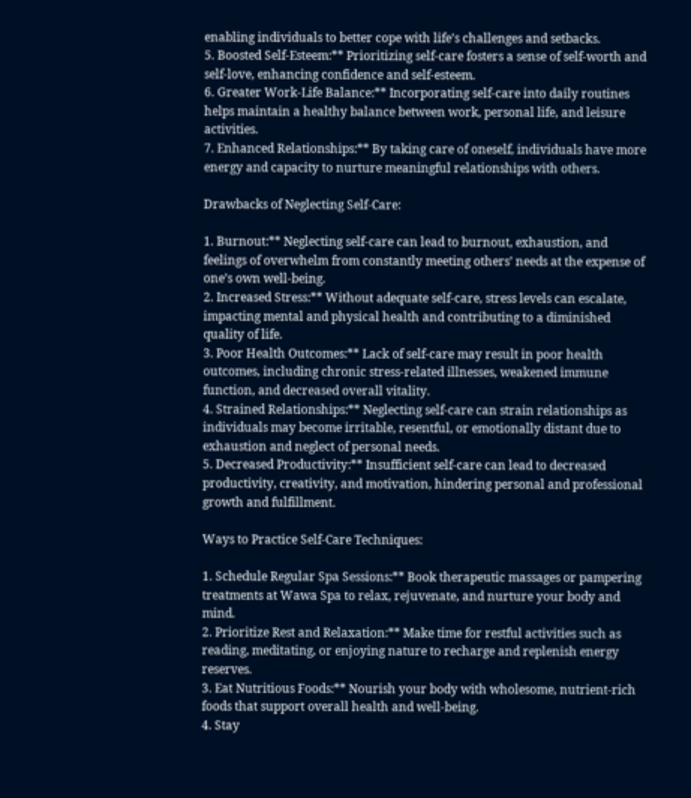enabling individuals to better cope with life’s challenges and setbacks.
5. Boosted Self-Esteem:** Prioritizing self-care fosters a sense of self-worth and self-love, enhancing confidence and self-esteem.
6. Greater Work-Life Balance:** Incorporating self-care into daily routines helps maintain a healthy balance between work, personal life, and leisure activities.
7. Enhanced Relationships:** By taking care of oneself, individuals have more energy and capacity to nurture meaningful relationships with others.

Drawbacks of Neglecting Self-Care:

1. Burnout:** Neglecting self-care can lead to burnout, exhaustion, and feelings of overwhelm from constantly meeting others’ needs at the expense of one’s own well-being.
2. Increased Stress:** Without adequate self-care, stress levels can escalate, impacting mental and physical health and contributing to a diminished quality of life.
3. Poor Health Outcomes:** Lack of self-care may result in poor health outcomes, including chronic stress-related illnesses, weakened immune function, and decreased overall vitality.
4. Strained Relationships:** Neglecting self-care can strain relationships as individuals may become irritable, resentful, or emotionally distant due to exhaustion and neglect of personal needs.
5. Decreased Productivity:** Insufficient self-care can lead to decreased productivity, creativity, and motivation, hindering personal and professional growth and fulfillment.

Ways to Practice Self-Care Techniques:

1. Schedule Regular Spa Sessions:** Book therapeutic massages or pampering treatments at Wawa Spa to relax, rejuvenate, and nurture your body and mind.
2. Prioritize Rest and Relaxation:** Make time for restful activities such as reading, meditating, or enjoying nature to recharge and replenish energy reserves.
3. Eat Nutritious Foods:** Nourish your body with wholesome, nutrient-rich foods that support overall health and well-being.
4. Stay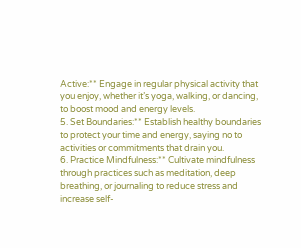Active:** Engage in regular physical activity that you enjoy, whether it’s yoga, walking, or dancing, to boost mood and energy levels.
5. Set Boundaries:** Establish healthy boundaries to protect your time and energy, saying no to activities or commitments that drain you.
6. Practice Mindfulness:** Cultivate mindfulness through practices such as meditation, deep breathing, or journaling to reduce stress and increase self-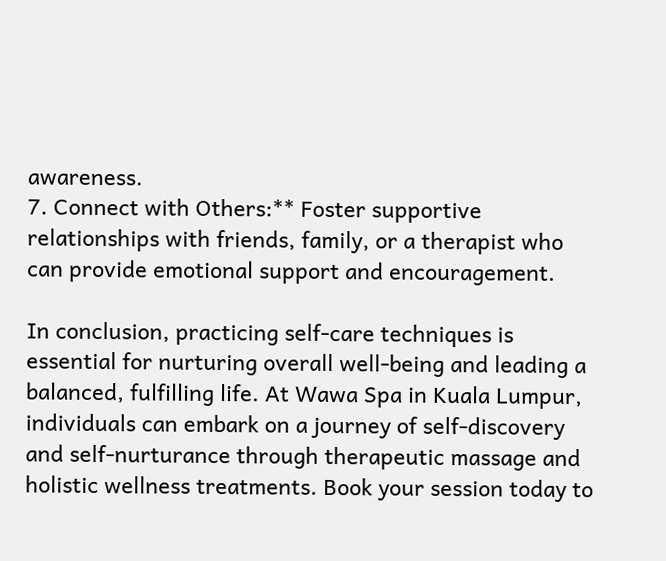awareness.
7. Connect with Others:** Foster supportive relationships with friends, family, or a therapist who can provide emotional support and encouragement.

In conclusion, practicing self-care techniques is essential for nurturing overall well-being and leading a balanced, fulfilling life. At Wawa Spa in Kuala Lumpur, individuals can embark on a journey of self-discovery and self-nurturance through therapeutic massage and holistic wellness treatments. Book your session today to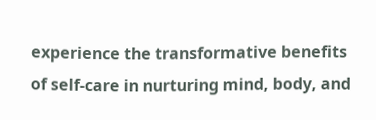experience the transformative benefits of self-care in nurturing mind, body, and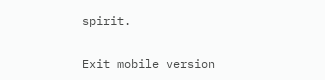spirit.

Exit mobile version